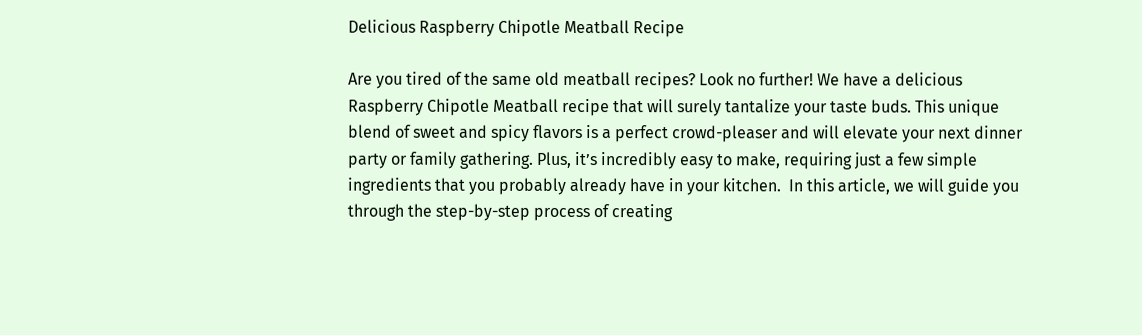Delicious Raspberry Chipotle Meatball Recipe

Are you tired of the same old meatball recipes? Look no further! We have a delicious Raspberry Chipotle Meatball recipe that will surely tantalize your taste buds. This unique blend of sweet and spicy flavors is a perfect crowd-pleaser and will elevate your next dinner party or family gathering. Plus, it’s incredibly easy to make, requiring just a few simple ingredients that you probably already have in your kitchen.  In this article, we will guide you through the step-by-step process of creating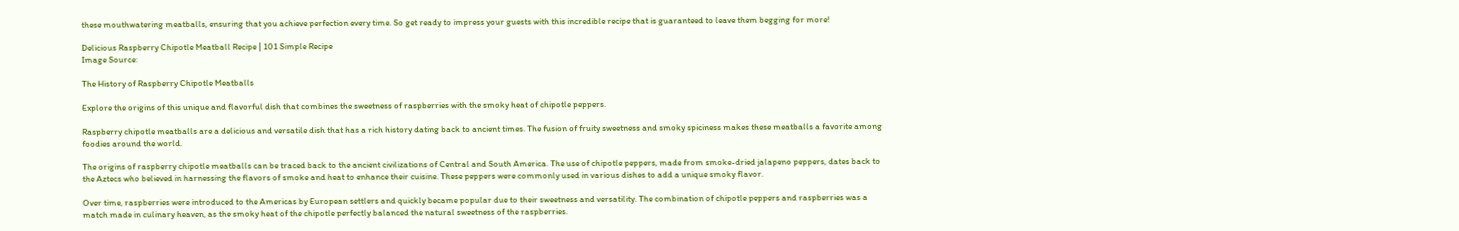these mouthwatering meatballs, ensuring that you achieve perfection every time. So get ready to impress your guests with this incredible recipe that is guaranteed to leave them begging for more!

Delicious Raspberry Chipotle Meatball Recipe | 101 Simple Recipe
Image Source:

The History of Raspberry Chipotle Meatballs

Explore the origins of this unique and flavorful dish that combines the sweetness of raspberries with the smoky heat of chipotle peppers.

Raspberry chipotle meatballs are a delicious and versatile dish that has a rich history dating back to ancient times. The fusion of fruity sweetness and smoky spiciness makes these meatballs a favorite among foodies around the world.

The origins of raspberry chipotle meatballs can be traced back to the ancient civilizations of Central and South America. The use of chipotle peppers, made from smoke-dried jalapeno peppers, dates back to the Aztecs who believed in harnessing the flavors of smoke and heat to enhance their cuisine. These peppers were commonly used in various dishes to add a unique smoky flavor.

Over time, raspberries were introduced to the Americas by European settlers and quickly became popular due to their sweetness and versatility. The combination of chipotle peppers and raspberries was a match made in culinary heaven, as the smoky heat of the chipotle perfectly balanced the natural sweetness of the raspberries.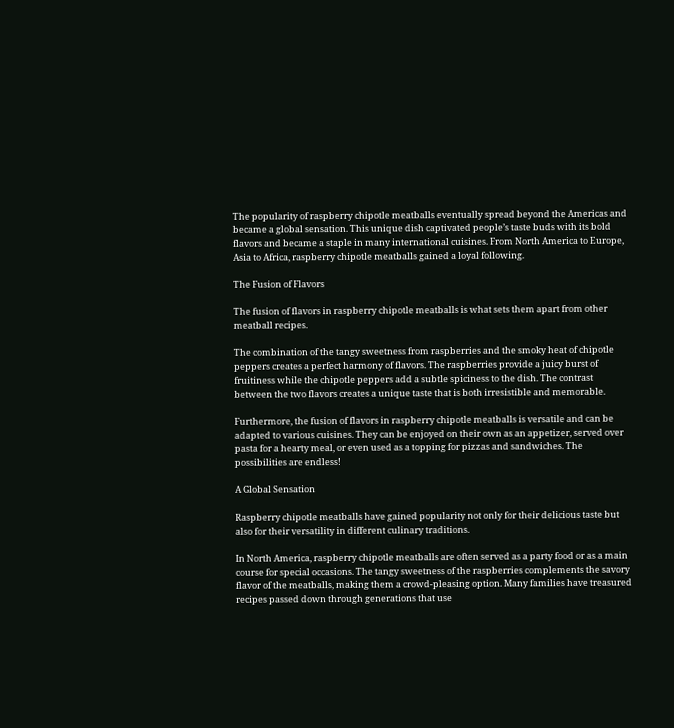The popularity of raspberry chipotle meatballs eventually spread beyond the Americas and became a global sensation. This unique dish captivated people’s taste buds with its bold flavors and became a staple in many international cuisines. From North America to Europe, Asia to Africa, raspberry chipotle meatballs gained a loyal following.

The Fusion of Flavors

The fusion of flavors in raspberry chipotle meatballs is what sets them apart from other meatball recipes.

The combination of the tangy sweetness from raspberries and the smoky heat of chipotle peppers creates a perfect harmony of flavors. The raspberries provide a juicy burst of fruitiness while the chipotle peppers add a subtle spiciness to the dish. The contrast between the two flavors creates a unique taste that is both irresistible and memorable.

Furthermore, the fusion of flavors in raspberry chipotle meatballs is versatile and can be adapted to various cuisines. They can be enjoyed on their own as an appetizer, served over pasta for a hearty meal, or even used as a topping for pizzas and sandwiches. The possibilities are endless!

A Global Sensation

Raspberry chipotle meatballs have gained popularity not only for their delicious taste but also for their versatility in different culinary traditions.

In North America, raspberry chipotle meatballs are often served as a party food or as a main course for special occasions. The tangy sweetness of the raspberries complements the savory flavor of the meatballs, making them a crowd-pleasing option. Many families have treasured recipes passed down through generations that use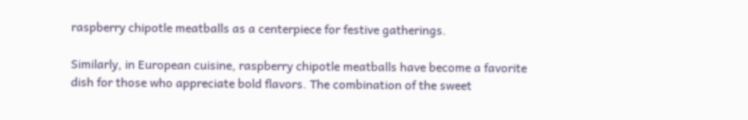raspberry chipotle meatballs as a centerpiece for festive gatherings.

Similarly, in European cuisine, raspberry chipotle meatballs have become a favorite dish for those who appreciate bold flavors. The combination of the sweet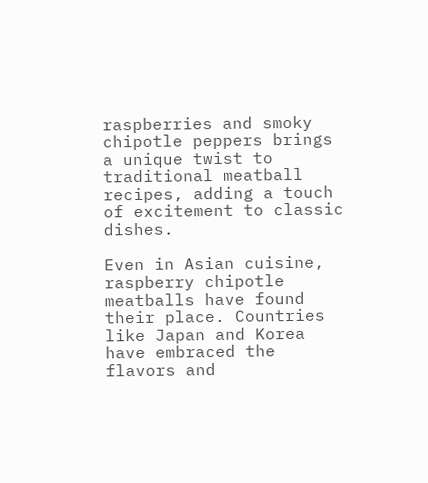raspberries and smoky chipotle peppers brings a unique twist to traditional meatball recipes, adding a touch of excitement to classic dishes.

Even in Asian cuisine, raspberry chipotle meatballs have found their place. Countries like Japan and Korea have embraced the flavors and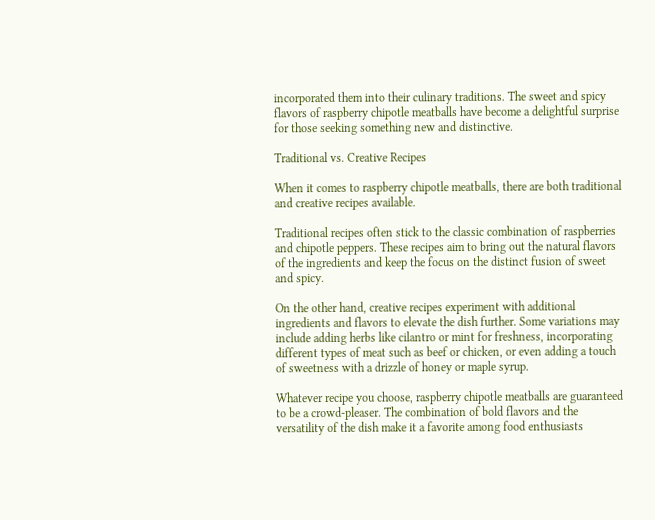incorporated them into their culinary traditions. The sweet and spicy flavors of raspberry chipotle meatballs have become a delightful surprise for those seeking something new and distinctive.

Traditional vs. Creative Recipes

When it comes to raspberry chipotle meatballs, there are both traditional and creative recipes available.

Traditional recipes often stick to the classic combination of raspberries and chipotle peppers. These recipes aim to bring out the natural flavors of the ingredients and keep the focus on the distinct fusion of sweet and spicy.

On the other hand, creative recipes experiment with additional ingredients and flavors to elevate the dish further. Some variations may include adding herbs like cilantro or mint for freshness, incorporating different types of meat such as beef or chicken, or even adding a touch of sweetness with a drizzle of honey or maple syrup.

Whatever recipe you choose, raspberry chipotle meatballs are guaranteed to be a crowd-pleaser. The combination of bold flavors and the versatility of the dish make it a favorite among food enthusiasts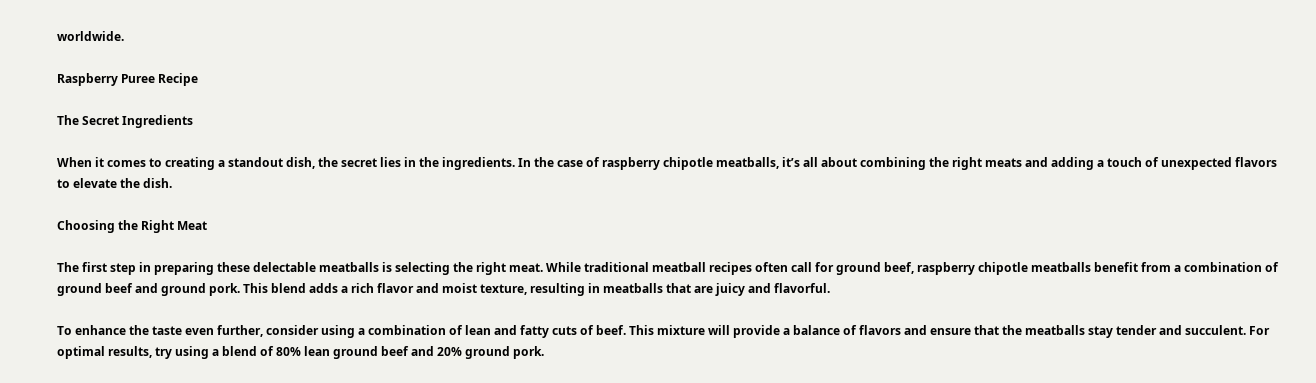worldwide.

Raspberry Puree Recipe

The Secret Ingredients

When it comes to creating a standout dish, the secret lies in the ingredients. In the case of raspberry chipotle meatballs, it’s all about combining the right meats and adding a touch of unexpected flavors to elevate the dish.

Choosing the Right Meat

The first step in preparing these delectable meatballs is selecting the right meat. While traditional meatball recipes often call for ground beef, raspberry chipotle meatballs benefit from a combination of ground beef and ground pork. This blend adds a rich flavor and moist texture, resulting in meatballs that are juicy and flavorful.

To enhance the taste even further, consider using a combination of lean and fatty cuts of beef. This mixture will provide a balance of flavors and ensure that the meatballs stay tender and succulent. For optimal results, try using a blend of 80% lean ground beef and 20% ground pork.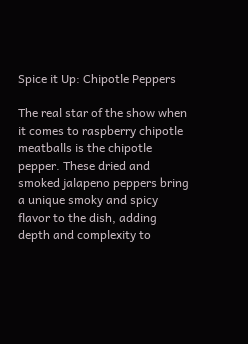Spice it Up: Chipotle Peppers

The real star of the show when it comes to raspberry chipotle meatballs is the chipotle pepper. These dried and smoked jalapeno peppers bring a unique smoky and spicy flavor to the dish, adding depth and complexity to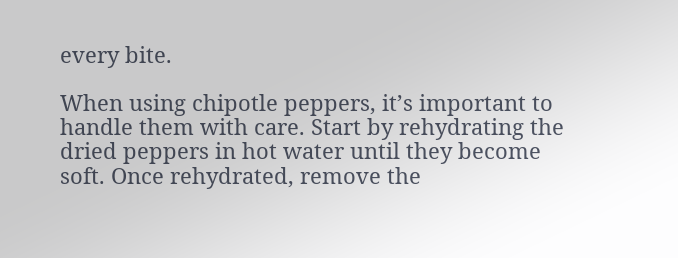every bite.

When using chipotle peppers, it’s important to handle them with care. Start by rehydrating the dried peppers in hot water until they become soft. Once rehydrated, remove the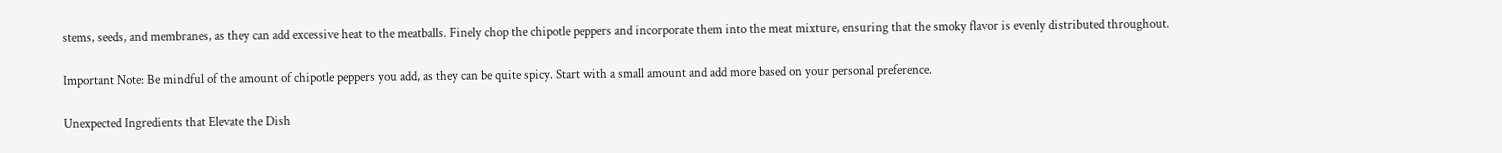stems, seeds, and membranes, as they can add excessive heat to the meatballs. Finely chop the chipotle peppers and incorporate them into the meat mixture, ensuring that the smoky flavor is evenly distributed throughout.

Important Note: Be mindful of the amount of chipotle peppers you add, as they can be quite spicy. Start with a small amount and add more based on your personal preference.

Unexpected Ingredients that Elevate the Dish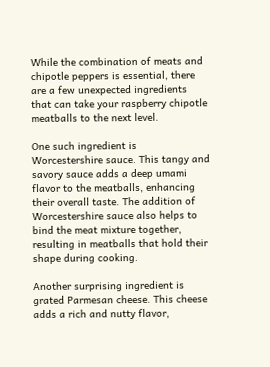While the combination of meats and chipotle peppers is essential, there are a few unexpected ingredients that can take your raspberry chipotle meatballs to the next level.

One such ingredient is Worcestershire sauce. This tangy and savory sauce adds a deep umami flavor to the meatballs, enhancing their overall taste. The addition of Worcestershire sauce also helps to bind the meat mixture together, resulting in meatballs that hold their shape during cooking.

Another surprising ingredient is grated Parmesan cheese. This cheese adds a rich and nutty flavor,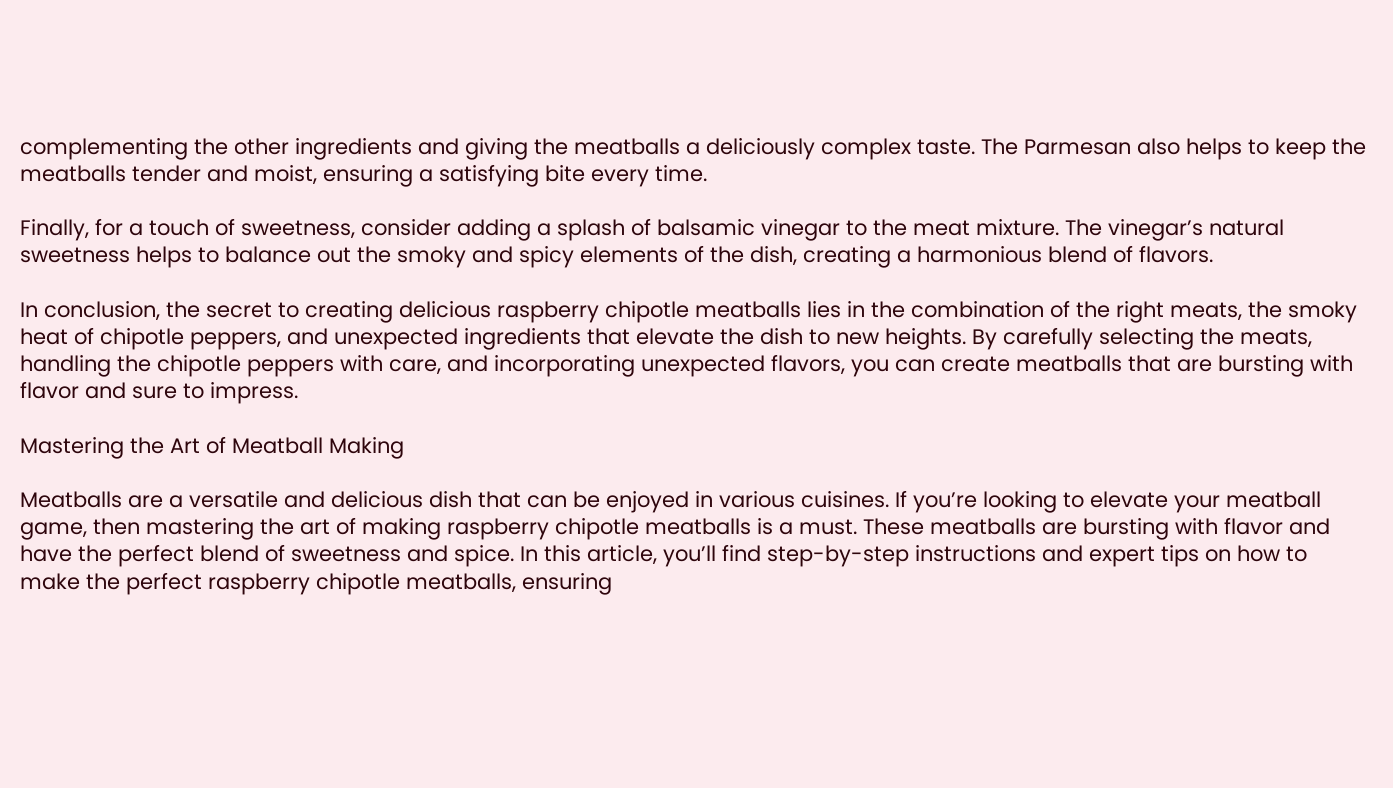complementing the other ingredients and giving the meatballs a deliciously complex taste. The Parmesan also helps to keep the meatballs tender and moist, ensuring a satisfying bite every time.

Finally, for a touch of sweetness, consider adding a splash of balsamic vinegar to the meat mixture. The vinegar’s natural sweetness helps to balance out the smoky and spicy elements of the dish, creating a harmonious blend of flavors.

In conclusion, the secret to creating delicious raspberry chipotle meatballs lies in the combination of the right meats, the smoky heat of chipotle peppers, and unexpected ingredients that elevate the dish to new heights. By carefully selecting the meats, handling the chipotle peppers with care, and incorporating unexpected flavors, you can create meatballs that are bursting with flavor and sure to impress.

Mastering the Art of Meatball Making

Meatballs are a versatile and delicious dish that can be enjoyed in various cuisines. If you’re looking to elevate your meatball game, then mastering the art of making raspberry chipotle meatballs is a must. These meatballs are bursting with flavor and have the perfect blend of sweetness and spice. In this article, you’ll find step-by-step instructions and expert tips on how to make the perfect raspberry chipotle meatballs, ensuring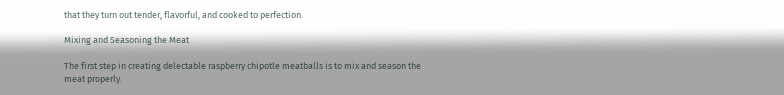that they turn out tender, flavorful, and cooked to perfection.

Mixing and Seasoning the Meat

The first step in creating delectable raspberry chipotle meatballs is to mix and season the meat properly.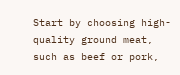Start by choosing high-quality ground meat, such as beef or pork,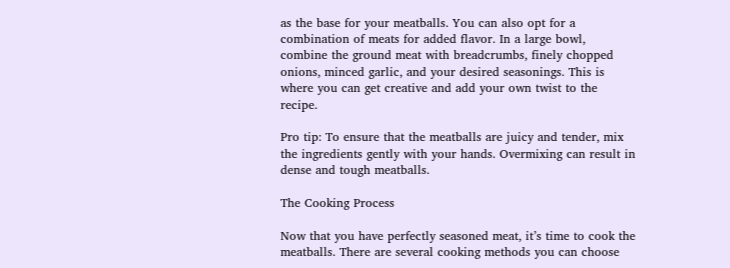as the base for your meatballs. You can also opt for a combination of meats for added flavor. In a large bowl, combine the ground meat with breadcrumbs, finely chopped onions, minced garlic, and your desired seasonings. This is where you can get creative and add your own twist to the recipe.

Pro tip: To ensure that the meatballs are juicy and tender, mix the ingredients gently with your hands. Overmixing can result in dense and tough meatballs.

The Cooking Process

Now that you have perfectly seasoned meat, it’s time to cook the meatballs. There are several cooking methods you can choose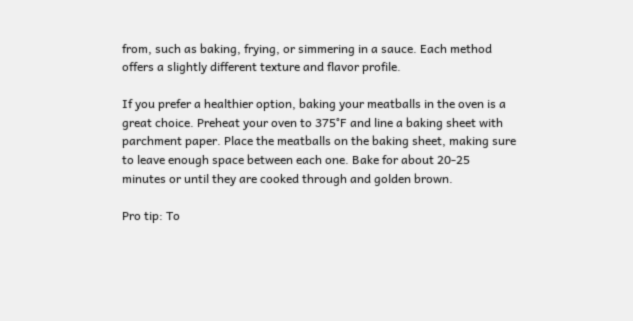from, such as baking, frying, or simmering in a sauce. Each method offers a slightly different texture and flavor profile.

If you prefer a healthier option, baking your meatballs in the oven is a great choice. Preheat your oven to 375°F and line a baking sheet with parchment paper. Place the meatballs on the baking sheet, making sure to leave enough space between each one. Bake for about 20-25 minutes or until they are cooked through and golden brown.

Pro tip: To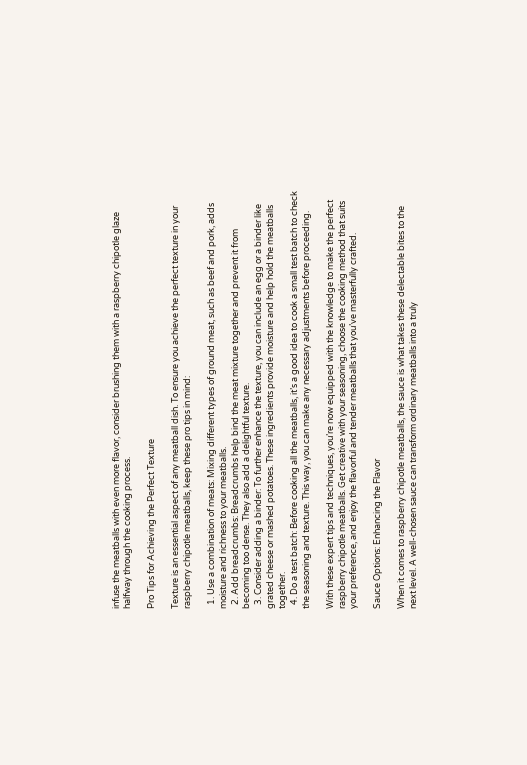infuse the meatballs with even more flavor, consider brushing them with a raspberry chipotle glaze halfway through the cooking process.

Pro Tips for Achieving the Perfect Texture

Texture is an essential aspect of any meatball dish. To ensure you achieve the perfect texture in your raspberry chipotle meatballs, keep these pro tips in mind:

  1. Use a combination of meats: Mixing different types of ground meat, such as beef and pork, adds moisture and richness to your meatballs.
  2. Add breadcrumbs: Breadcrumbs help bind the meat mixture together and prevent it from becoming too dense. They also add a delightful texture.
  3. Consider adding a binder: To further enhance the texture, you can include an egg or a binder like grated cheese or mashed potatoes. These ingredients provide moisture and help hold the meatballs together.
  4. Do a test batch: Before cooking all the meatballs, it’s a good idea to cook a small test batch to check the seasoning and texture. This way, you can make any necessary adjustments before proceeding.

With these expert tips and techniques, you’re now equipped with the knowledge to make the perfect raspberry chipotle meatballs. Get creative with your seasoning, choose the cooking method that suits your preference, and enjoy the flavorful and tender meatballs that you’ve masterfully crafted.

Sauce Options: Enhancing the Flavor

When it comes to raspberry chipotle meatballs, the sauce is what takes these delectable bites to the next level. A well-chosen sauce can transform ordinary meatballs into a truly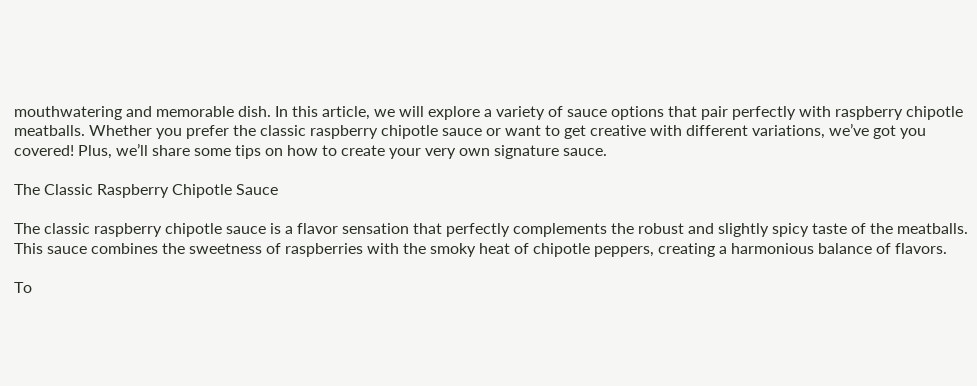mouthwatering and memorable dish. In this article, we will explore a variety of sauce options that pair perfectly with raspberry chipotle meatballs. Whether you prefer the classic raspberry chipotle sauce or want to get creative with different variations, we’ve got you covered! Plus, we’ll share some tips on how to create your very own signature sauce.

The Classic Raspberry Chipotle Sauce

The classic raspberry chipotle sauce is a flavor sensation that perfectly complements the robust and slightly spicy taste of the meatballs. This sauce combines the sweetness of raspberries with the smoky heat of chipotle peppers, creating a harmonious balance of flavors.

To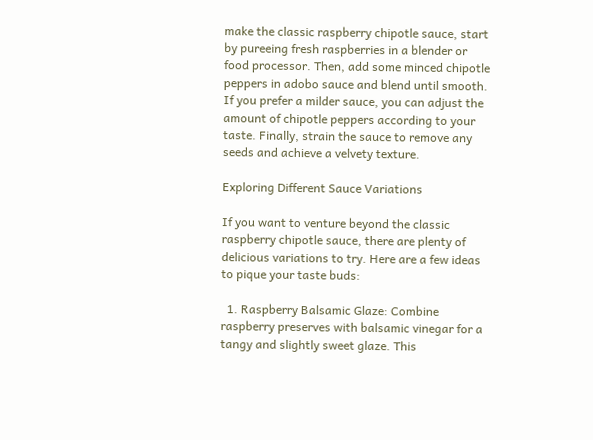make the classic raspberry chipotle sauce, start by pureeing fresh raspberries in a blender or food processor. Then, add some minced chipotle peppers in adobo sauce and blend until smooth. If you prefer a milder sauce, you can adjust the amount of chipotle peppers according to your taste. Finally, strain the sauce to remove any seeds and achieve a velvety texture.

Exploring Different Sauce Variations

If you want to venture beyond the classic raspberry chipotle sauce, there are plenty of delicious variations to try. Here are a few ideas to pique your taste buds:

  1. Raspberry Balsamic Glaze: Combine raspberry preserves with balsamic vinegar for a tangy and slightly sweet glaze. This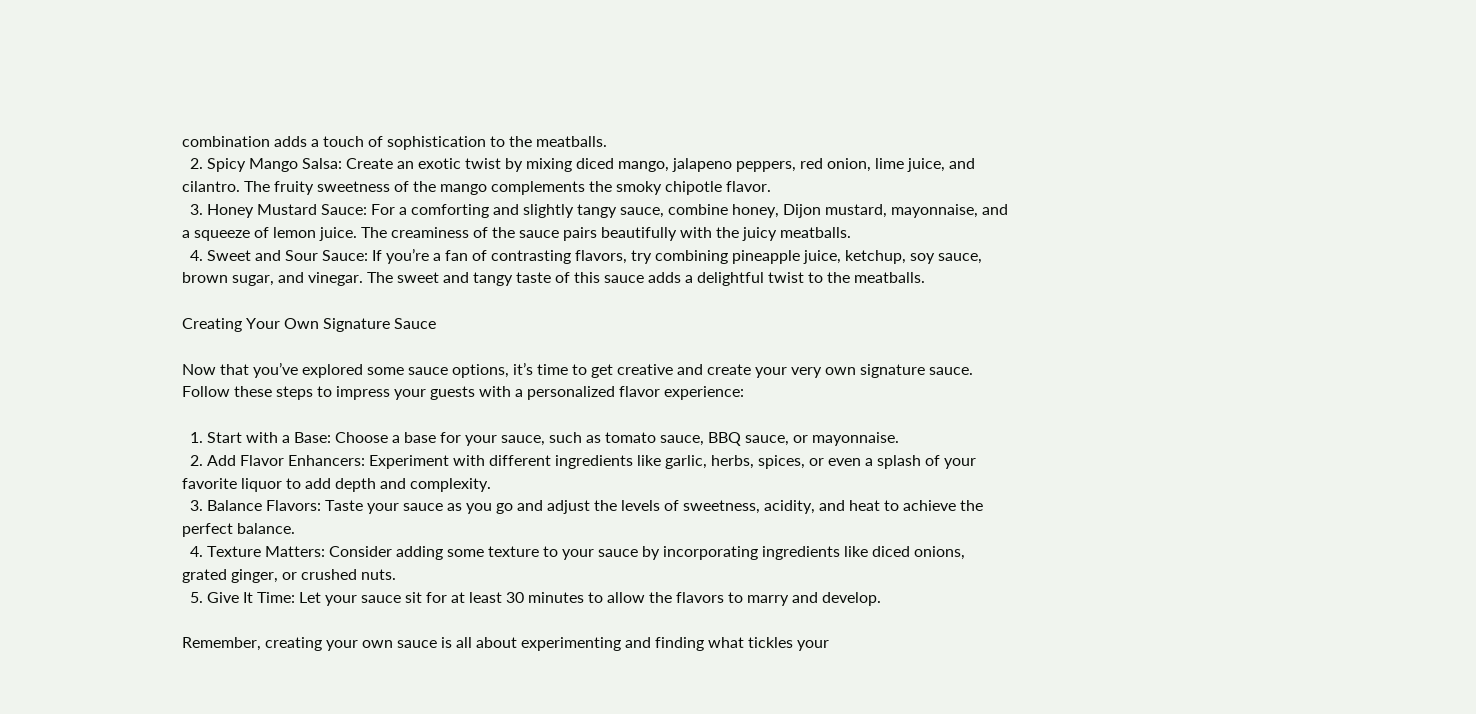combination adds a touch of sophistication to the meatballs.
  2. Spicy Mango Salsa: Create an exotic twist by mixing diced mango, jalapeno peppers, red onion, lime juice, and cilantro. The fruity sweetness of the mango complements the smoky chipotle flavor.
  3. Honey Mustard Sauce: For a comforting and slightly tangy sauce, combine honey, Dijon mustard, mayonnaise, and a squeeze of lemon juice. The creaminess of the sauce pairs beautifully with the juicy meatballs.
  4. Sweet and Sour Sauce: If you’re a fan of contrasting flavors, try combining pineapple juice, ketchup, soy sauce, brown sugar, and vinegar. The sweet and tangy taste of this sauce adds a delightful twist to the meatballs.

Creating Your Own Signature Sauce

Now that you’ve explored some sauce options, it’s time to get creative and create your very own signature sauce. Follow these steps to impress your guests with a personalized flavor experience:

  1. Start with a Base: Choose a base for your sauce, such as tomato sauce, BBQ sauce, or mayonnaise.
  2. Add Flavor Enhancers: Experiment with different ingredients like garlic, herbs, spices, or even a splash of your favorite liquor to add depth and complexity.
  3. Balance Flavors: Taste your sauce as you go and adjust the levels of sweetness, acidity, and heat to achieve the perfect balance.
  4. Texture Matters: Consider adding some texture to your sauce by incorporating ingredients like diced onions, grated ginger, or crushed nuts.
  5. Give It Time: Let your sauce sit for at least 30 minutes to allow the flavors to marry and develop.

Remember, creating your own sauce is all about experimenting and finding what tickles your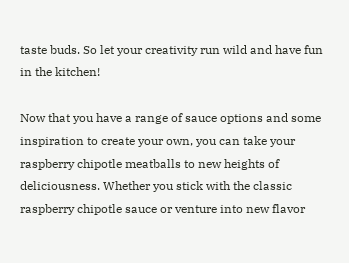taste buds. So let your creativity run wild and have fun in the kitchen!

Now that you have a range of sauce options and some inspiration to create your own, you can take your raspberry chipotle meatballs to new heights of deliciousness. Whether you stick with the classic raspberry chipotle sauce or venture into new flavor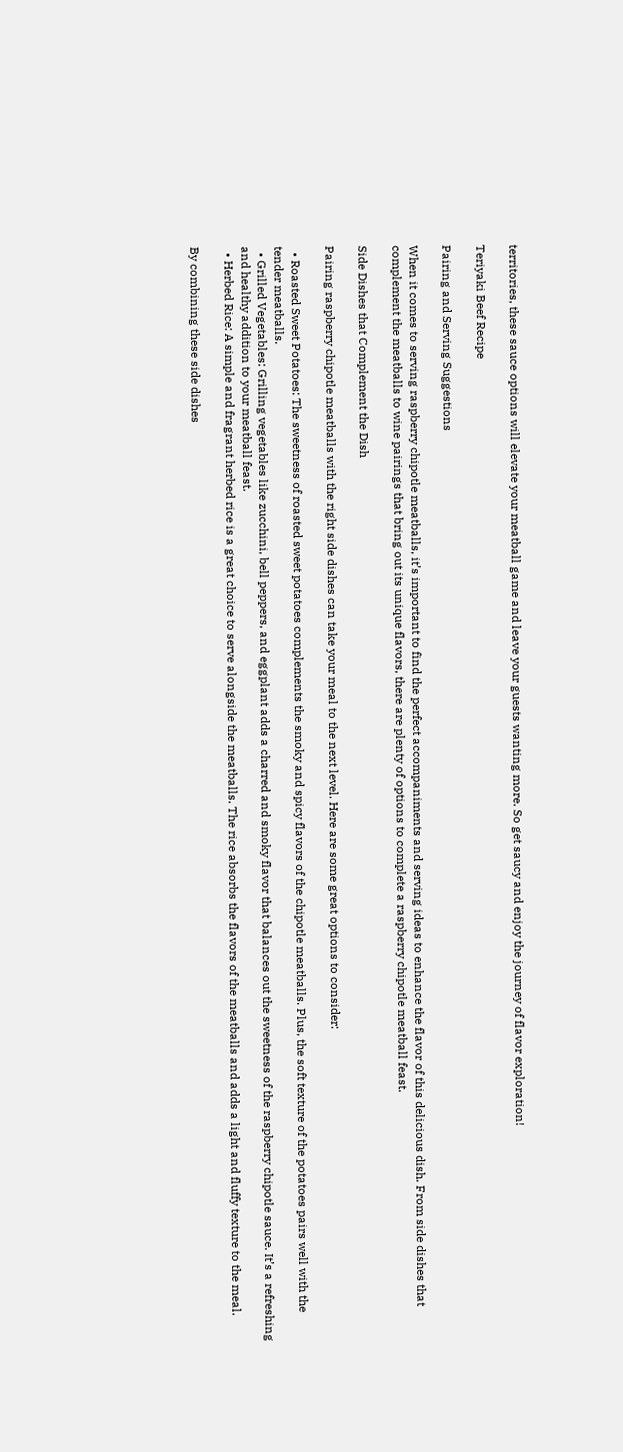territories, these sauce options will elevate your meatball game and leave your guests wanting more. So get saucy and enjoy the journey of flavor exploration!

Teriyaki Beef Recipe

Pairing and Serving Suggestions

When it comes to serving raspberry chipotle meatballs, it’s important to find the perfect accompaniments and serving ideas to enhance the flavor of this delicious dish. From side dishes that complement the meatballs to wine pairings that bring out its unique flavors, there are plenty of options to complete a raspberry chipotle meatball feast.

Side Dishes that Complement the Dish

Pairing raspberry chipotle meatballs with the right side dishes can take your meal to the next level. Here are some great options to consider:

  • Roasted Sweet Potatoes: The sweetness of roasted sweet potatoes complements the smoky and spicy flavors of the chipotle meatballs. Plus, the soft texture of the potatoes pairs well with the tender meatballs.
  • Grilled Vegetables: Grilling vegetables like zucchini, bell peppers, and eggplant adds a charred and smoky flavor that balances out the sweetness of the raspberry chipotle sauce. It’s a refreshing and healthy addition to your meatball feast.
  • Herbed Rice: A simple and fragrant herbed rice is a great choice to serve alongside the meatballs. The rice absorbs the flavors of the meatballs and adds a light and fluffy texture to the meal.

By combining these side dishes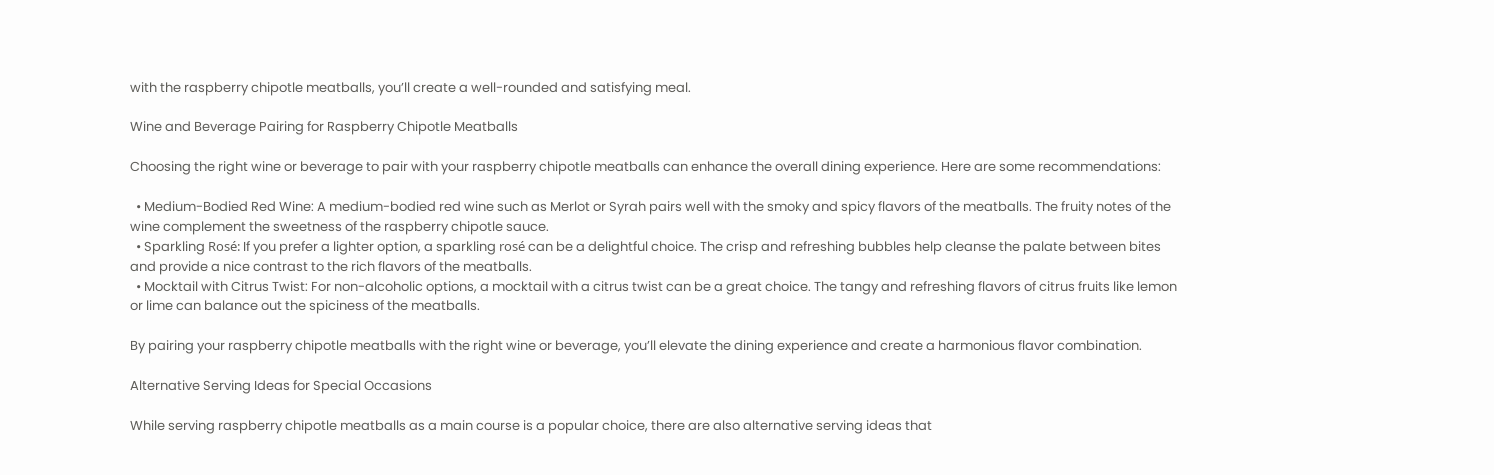with the raspberry chipotle meatballs, you’ll create a well-rounded and satisfying meal.

Wine and Beverage Pairing for Raspberry Chipotle Meatballs

Choosing the right wine or beverage to pair with your raspberry chipotle meatballs can enhance the overall dining experience. Here are some recommendations:

  • Medium-Bodied Red Wine: A medium-bodied red wine such as Merlot or Syrah pairs well with the smoky and spicy flavors of the meatballs. The fruity notes of the wine complement the sweetness of the raspberry chipotle sauce.
  • Sparkling Rosé: If you prefer a lighter option, a sparkling rosé can be a delightful choice. The crisp and refreshing bubbles help cleanse the palate between bites and provide a nice contrast to the rich flavors of the meatballs.
  • Mocktail with Citrus Twist: For non-alcoholic options, a mocktail with a citrus twist can be a great choice. The tangy and refreshing flavors of citrus fruits like lemon or lime can balance out the spiciness of the meatballs.

By pairing your raspberry chipotle meatballs with the right wine or beverage, you’ll elevate the dining experience and create a harmonious flavor combination.

Alternative Serving Ideas for Special Occasions

While serving raspberry chipotle meatballs as a main course is a popular choice, there are also alternative serving ideas that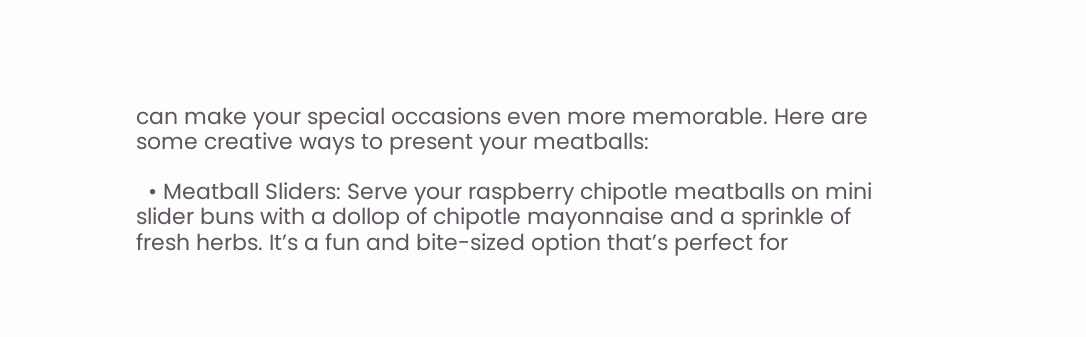can make your special occasions even more memorable. Here are some creative ways to present your meatballs:

  • Meatball Sliders: Serve your raspberry chipotle meatballs on mini slider buns with a dollop of chipotle mayonnaise and a sprinkle of fresh herbs. It’s a fun and bite-sized option that’s perfect for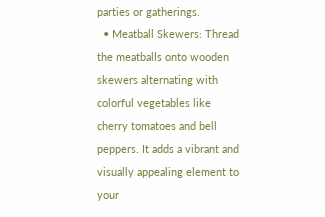parties or gatherings.
  • Meatball Skewers: Thread the meatballs onto wooden skewers alternating with colorful vegetables like cherry tomatoes and bell peppers. It adds a vibrant and visually appealing element to your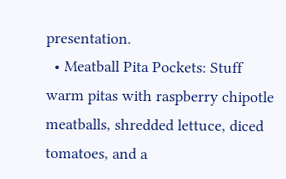presentation.
  • Meatball Pita Pockets: Stuff warm pitas with raspberry chipotle meatballs, shredded lettuce, diced tomatoes, and a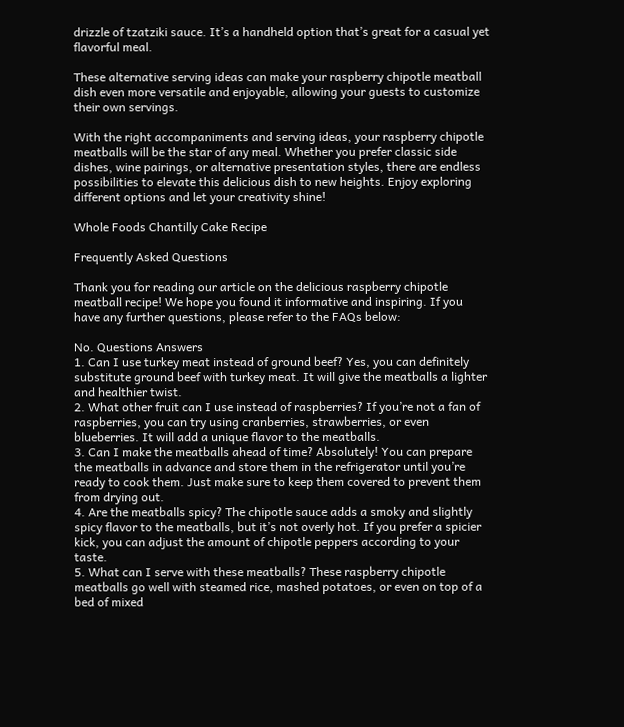drizzle of tzatziki sauce. It’s a handheld option that’s great for a casual yet flavorful meal.

These alternative serving ideas can make your raspberry chipotle meatball dish even more versatile and enjoyable, allowing your guests to customize their own servings.

With the right accompaniments and serving ideas, your raspberry chipotle meatballs will be the star of any meal. Whether you prefer classic side dishes, wine pairings, or alternative presentation styles, there are endless possibilities to elevate this delicious dish to new heights. Enjoy exploring different options and let your creativity shine!

Whole Foods Chantilly Cake Recipe

Frequently Asked Questions

Thank you for reading our article on the delicious raspberry chipotle meatball recipe! We hope you found it informative and inspiring. If you have any further questions, please refer to the FAQs below:

No. Questions Answers
1. Can I use turkey meat instead of ground beef? Yes, you can definitely substitute ground beef with turkey meat. It will give the meatballs a lighter and healthier twist.
2. What other fruit can I use instead of raspberries? If you’re not a fan of raspberries, you can try using cranberries, strawberries, or even blueberries. It will add a unique flavor to the meatballs.
3. Can I make the meatballs ahead of time? Absolutely! You can prepare the meatballs in advance and store them in the refrigerator until you’re ready to cook them. Just make sure to keep them covered to prevent them from drying out.
4. Are the meatballs spicy? The chipotle sauce adds a smoky and slightly spicy flavor to the meatballs, but it’s not overly hot. If you prefer a spicier kick, you can adjust the amount of chipotle peppers according to your taste.
5. What can I serve with these meatballs? These raspberry chipotle meatballs go well with steamed rice, mashed potatoes, or even on top of a bed of mixed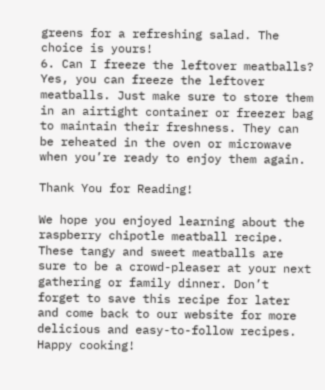greens for a refreshing salad. The choice is yours!
6. Can I freeze the leftover meatballs? Yes, you can freeze the leftover meatballs. Just make sure to store them in an airtight container or freezer bag to maintain their freshness. They can be reheated in the oven or microwave when you’re ready to enjoy them again.

Thank You for Reading!

We hope you enjoyed learning about the raspberry chipotle meatball recipe. These tangy and sweet meatballs are sure to be a crowd-pleaser at your next gathering or family dinner. Don’t forget to save this recipe for later and come back to our website for more delicious and easy-to-follow recipes. Happy cooking!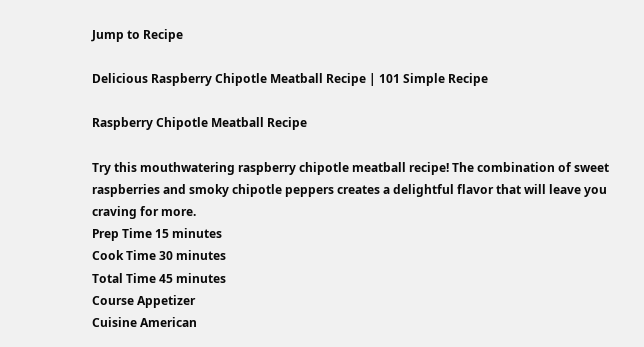Jump to Recipe

Delicious Raspberry Chipotle Meatball Recipe | 101 Simple Recipe

Raspberry Chipotle Meatball Recipe

Try this mouthwatering raspberry chipotle meatball recipe! The combination of sweet raspberries and smoky chipotle peppers creates a delightful flavor that will leave you craving for more.
Prep Time 15 minutes
Cook Time 30 minutes
Total Time 45 minutes
Course Appetizer
Cuisine American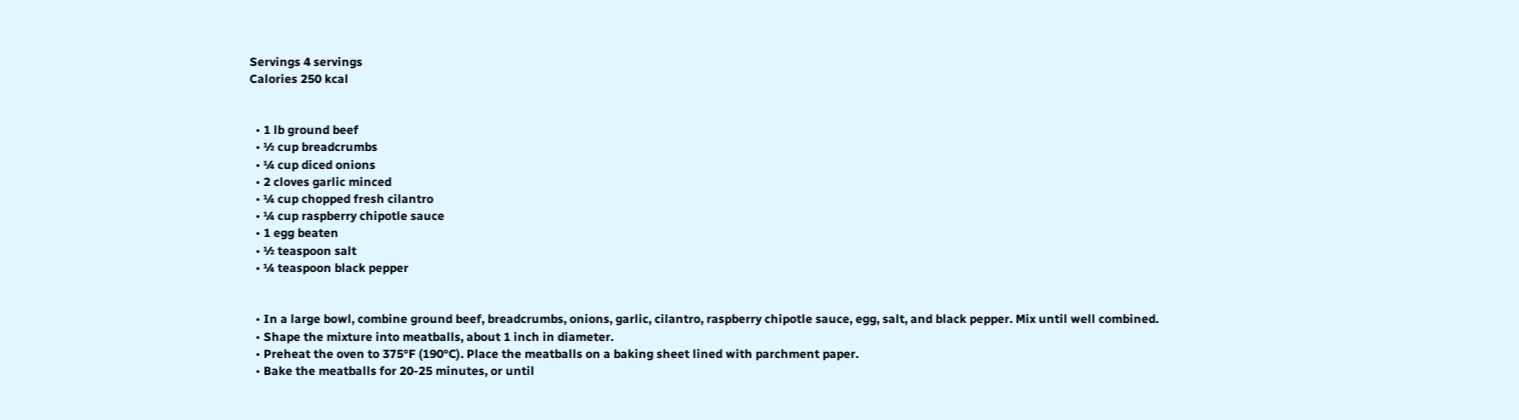Servings 4 servings
Calories 250 kcal


  • 1 lb ground beef
  • ½ cup breadcrumbs
  • ¼ cup diced onions
  • 2 cloves garlic minced
  • ¼ cup chopped fresh cilantro
  • ¼ cup raspberry chipotle sauce
  • 1 egg beaten
  • ½ teaspoon salt
  • ¼ teaspoon black pepper


  • In a large bowl, combine ground beef, breadcrumbs, onions, garlic, cilantro, raspberry chipotle sauce, egg, salt, and black pepper. Mix until well combined.
  • Shape the mixture into meatballs, about 1 inch in diameter.
  • Preheat the oven to 375°F (190°C). Place the meatballs on a baking sheet lined with parchment paper.
  • Bake the meatballs for 20-25 minutes, or until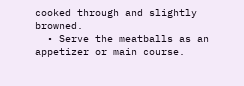cooked through and slightly browned.
  • Serve the meatballs as an appetizer or main course.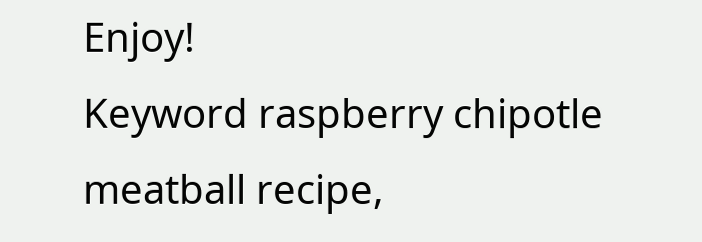Enjoy!
Keyword raspberry chipotle meatball recipe,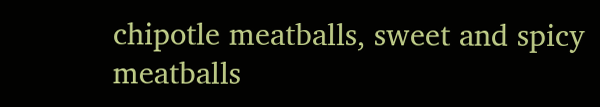chipotle meatballs, sweet and spicy meatballs